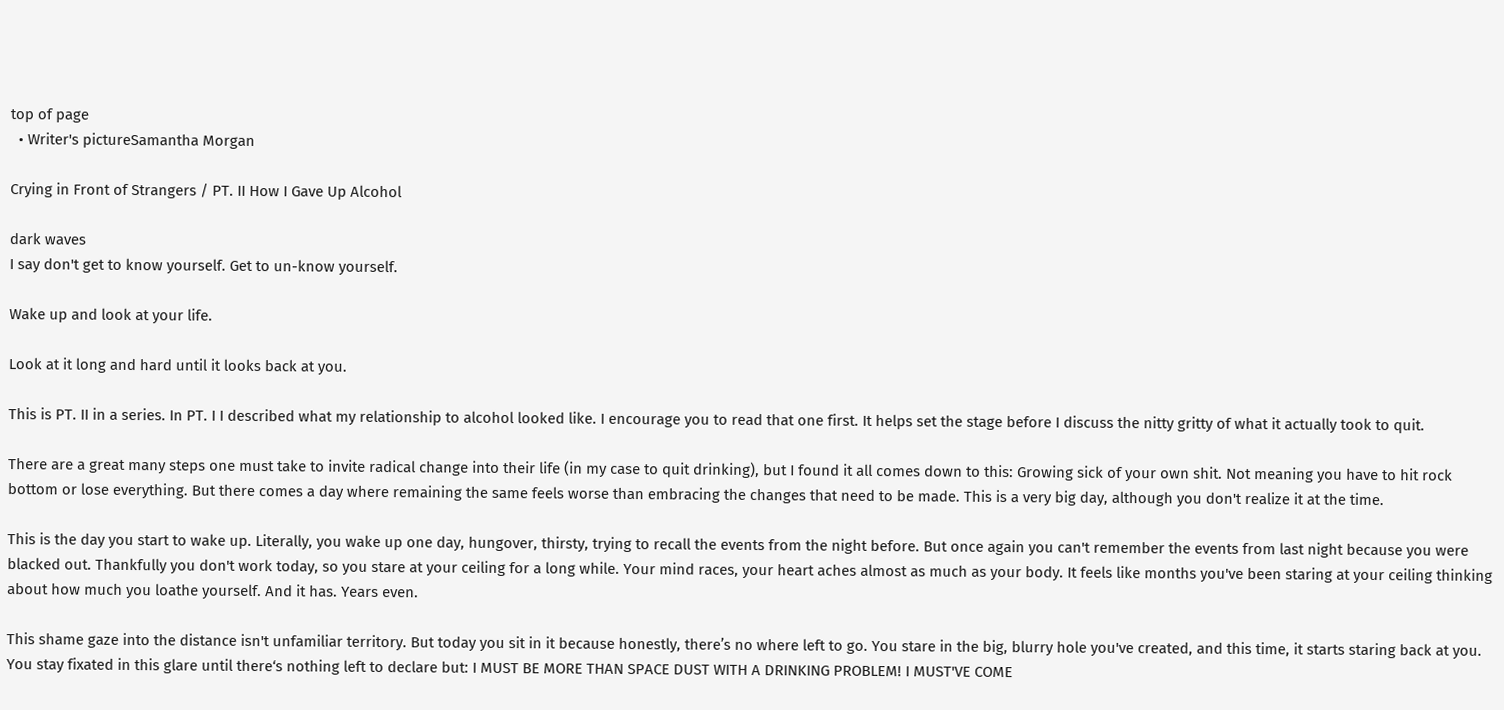top of page
  • Writer's pictureSamantha Morgan

Crying in Front of Strangers / PT. II How I Gave Up Alcohol

dark waves
I say don't get to know yourself. Get to un-know yourself.

Wake up and look at your life.

Look at it long and hard until it looks back at you.

This is PT. II in a series. In PT. I I described what my relationship to alcohol looked like. I encourage you to read that one first. It helps set the stage before I discuss the nitty gritty of what it actually took to quit.

There are a great many steps one must take to invite radical change into their life (in my case to quit drinking), but I found it all comes down to this: Growing sick of your own shit. Not meaning you have to hit rock bottom or lose everything. But there comes a day where remaining the same feels worse than embracing the changes that need to be made. This is a very big day, although you don't realize it at the time.

This is the day you start to wake up. Literally, you wake up one day, hungover, thirsty, trying to recall the events from the night before. But once again you can't remember the events from last night because you were blacked out. Thankfully you don't work today, so you stare at your ceiling for a long while. Your mind races, your heart aches almost as much as your body. It feels like months you've been staring at your ceiling thinking about how much you loathe yourself. And it has. Years even.

This shame gaze into the distance isn't unfamiliar territory. But today you sit in it because honestly, there’s no where left to go. You stare in the big, blurry hole you've created, and this time, it starts staring back at you. You stay fixated in this glare until there‘s nothing left to declare but: I MUST BE MORE THAN SPACE DUST WITH A DRINKING PROBLEM! I MUST'VE COME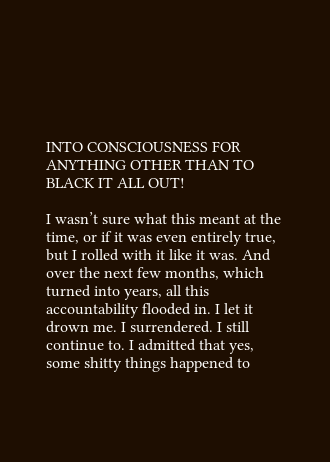INTO CONSCIOUSNESS FOR ANYTHING OTHER THAN TO BLACK IT ALL OUT!

I wasn’t sure what this meant at the time, or if it was even entirely true, but I rolled with it like it was. And over the next few months, which turned into years, all this accountability flooded in. I let it drown me. I surrendered. I still continue to. I admitted that yes, some shitty things happened to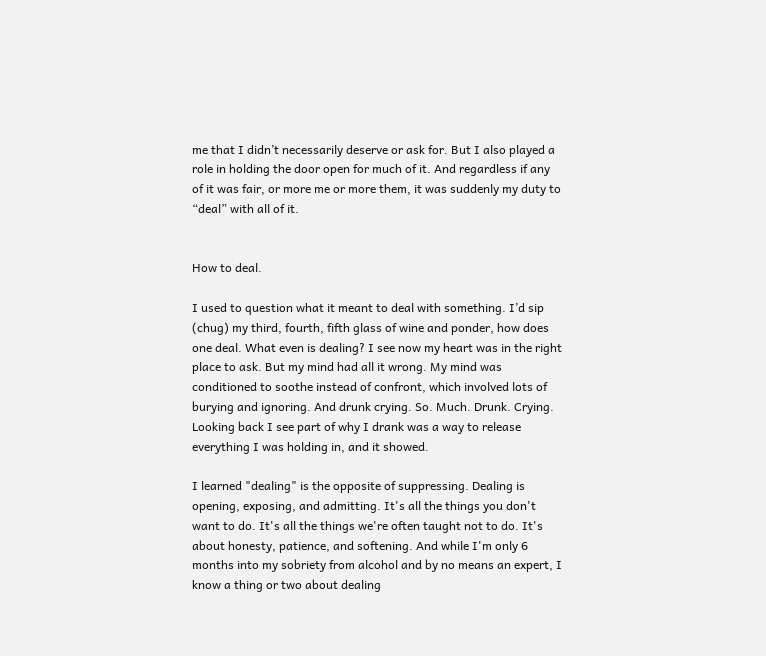me that I didn’t necessarily deserve or ask for. But I also played a role in holding the door open for much of it. And regardless if any of it was fair, or more me or more them, it was suddenly my duty to “deal” with all of it.


How to deal.

I used to question what it meant to deal with something. I’d sip (chug) my third, fourth, fifth glass of wine and ponder, how does one deal. What even is dealing? I see now my heart was in the right place to ask. But my mind had all it wrong. My mind was conditioned to soothe instead of confront, which involved lots of burying and ignoring. And drunk crying. So. Much. Drunk. Crying. Looking back I see part of why I drank was a way to release everything I was holding in, and it showed.

I learned "dealing" is the opposite of suppressing. Dealing is opening, exposing, and admitting. It's all the things you don't want to do. It's all the things we're often taught not to do. It's about honesty, patience, and softening. And while I'm only 6 months into my sobriety from alcohol and by no means an expert, I know a thing or two about dealing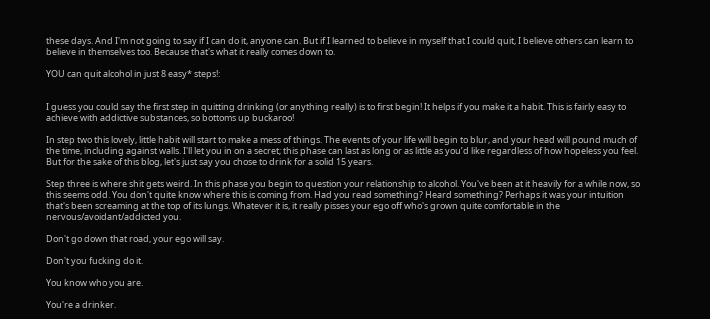these days. And I'm not going to say if I can do it, anyone can. But if I learned to believe in myself that I could quit, I believe others can learn to believe in themselves too. Because that's what it really comes down to.

YOU can quit alcohol in just 8 easy* steps!:


I guess you could say the first step in quitting drinking (or anything really) is to first begin! It helps if you make it a habit. This is fairly easy to achieve with addictive substances, so bottoms up buckaroo!

In step two this lovely, little habit will start to make a mess of things. The events of your life will begin to blur, and your head will pound much of the time, including against walls. I'll let you in on a secret; this phase can last as long or as little as you’d like regardless of how hopeless you feel. But for the sake of this blog, let's just say you chose to drink for a solid 15 years.

Step three is where shit gets weird. In this phase you begin to question your relationship to alcohol. You've been at it heavily for a while now, so this seems odd. You don't quite know where this is coming from. Had you read something? Heard something? Perhaps it was your intuition that's been screaming at the top of its lungs. Whatever it is, it really pisses your ego off who's grown quite comfortable in the nervous/avoidant/addicted you.

Don't go down that road, your ego will say.

Don't you fucking do it.

You know who you are.

You're a drinker.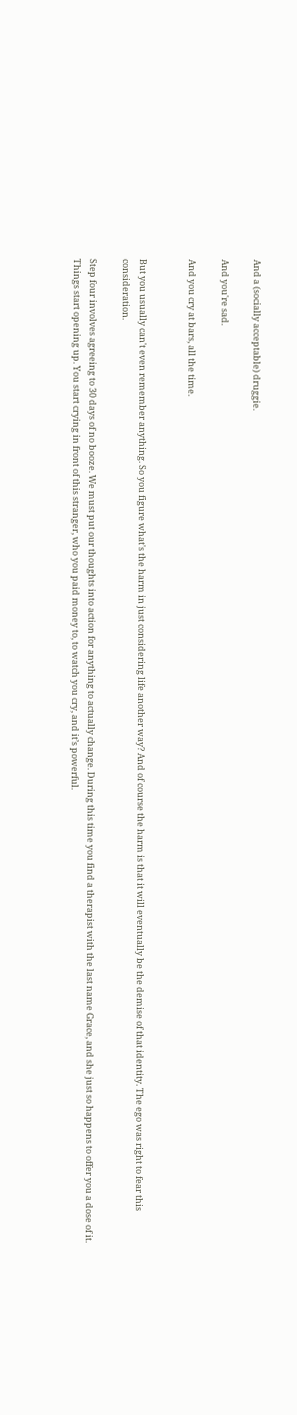And a (socially acceptable) druggie.

And you're sad.

And you cry at bars, all the time.


But you usually can't even remember anything. So you figure what's the harm in just considering life another way? And of course the harm is that it will eventually be the demise of that identity. The ego was right to fear this consideration.

Step four involves agreeing to 30 days of no booze. We must put our thoughts into action for anything to actually change. During this time you find a therapist with the last name Grace, and she just so happens to offer you a dose of it. Things start opening up. You start crying in front of this stranger, who you paid money to, to watch you cry, and it’s powerful.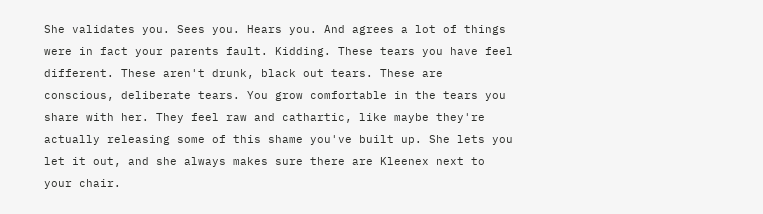She validates you. Sees you. Hears you. And agrees a lot of things were in fact your parents fault. Kidding. These tears you have feel different. These aren't drunk, black out tears. These are conscious, deliberate tears. You grow comfortable in the tears you share with her. They feel raw and cathartic, like maybe they're actually releasing some of this shame you've built up. She lets you let it out, and she always makes sure there are Kleenex next to your chair.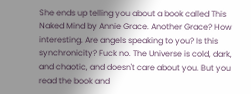She ends up telling you about a book called This Naked Mind by Annie Grace. Another Grace? How interesting. Are angels speaking to you? Is this synchronicity? Fuck no. The Universe is cold, dark, and chaotic, and doesn't care about you. But you read the book and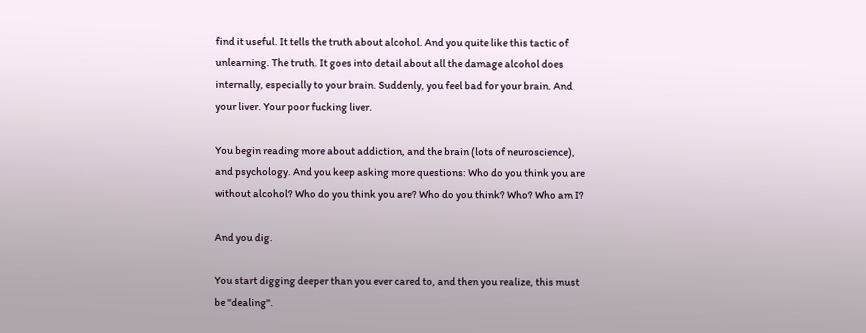find it useful. It tells the truth about alcohol. And you quite like this tactic of unlearning. The truth. It goes into detail about all the damage alcohol does internally, especially to your brain. Suddenly, you feel bad for your brain. And your liver. Your poor fucking liver.

You begin reading more about addiction, and the brain (lots of neuroscience), and psychology. And you keep asking more questions: Who do you think you are without alcohol? Who do you think you are? Who do you think? Who? Who am I?

And you dig.

You start digging deeper than you ever cared to, and then you realize, this must be "dealing".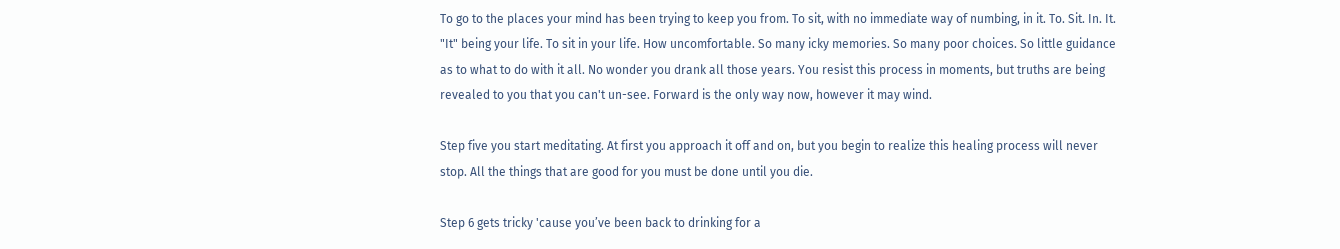To go to the places your mind has been trying to keep you from. To sit, with no immediate way of numbing, in it. To. Sit. In. It. "It" being your life. To sit in your life. How uncomfortable. So many icky memories. So many poor choices. So little guidance as to what to do with it all. No wonder you drank all those years. You resist this process in moments, but truths are being revealed to you that you can't un-see. Forward is the only way now, however it may wind.

Step five you start meditating. At first you approach it off and on, but you begin to realize this healing process will never stop. All the things that are good for you must be done until you die.

Step 6 gets tricky 'cause you’ve been back to drinking for a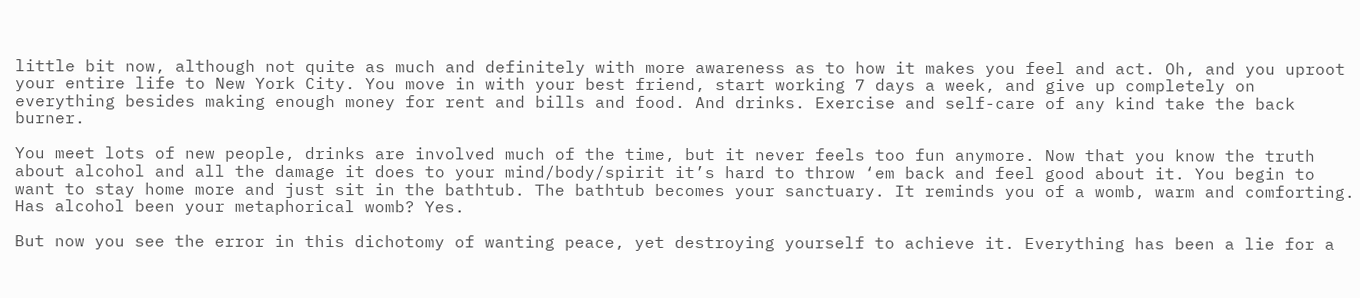little bit now, although not quite as much and definitely with more awareness as to how it makes you feel and act. Oh, and you uproot your entire life to New York City. You move in with your best friend, start working 7 days a week, and give up completely on everything besides making enough money for rent and bills and food. And drinks. Exercise and self-care of any kind take the back burner.

You meet lots of new people, drinks are involved much of the time, but it never feels too fun anymore. Now that you know the truth about alcohol and all the damage it does to your mind/body/spirit it’s hard to throw ‘em back and feel good about it. You begin to want to stay home more and just sit in the bathtub. The bathtub becomes your sanctuary. It reminds you of a womb, warm and comforting. Has alcohol been your metaphorical womb? Yes.

But now you see the error in this dichotomy of wanting peace, yet destroying yourself to achieve it. Everything has been a lie for a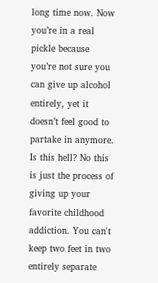long time now. Now you’re in a real pickle because you’re not sure you can give up alcohol entirely, yet it doesn’t feel good to partake in anymore. Is this hell? No this is just the process of giving up your favorite childhood addiction. You can't keep two feet in two entirely separate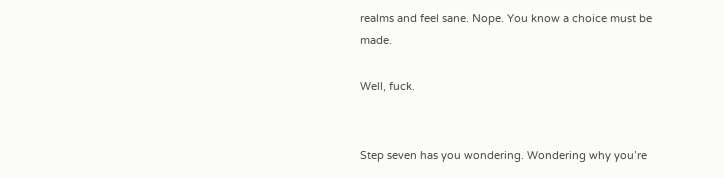realms and feel sane. Nope. You know a choice must be made.

Well, fuck.


Step seven has you wondering. Wondering why you’re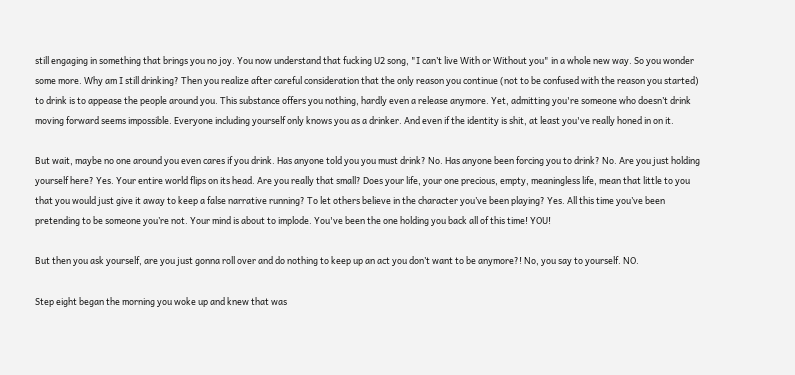still engaging in something that brings you no joy. You now understand that fucking U2 song, "I can’t live With or Without you" in a whole new way. So you wonder some more. Why am I still drinking? Then you realize after careful consideration that the only reason you continue (not to be confused with the reason you started) to drink is to appease the people around you. This substance offers you nothing, hardly even a release anymore. Yet, admitting you're someone who doesn’t drink moving forward seems impossible. Everyone including yourself only knows you as a drinker. And even if the identity is shit, at least you've really honed in on it.

But wait, maybe no one around you even cares if you drink. Has anyone told you you must drink? No. Has anyone been forcing you to drink? No. Are you just holding yourself here? Yes. Your entire world flips on its head. Are you really that small? Does your life, your one precious, empty, meaningless life, mean that little to you that you would just give it away to keep a false narrative running? To let others believe in the character you’ve been playing? Yes. All this time you’ve been pretending to be someone you’re not. Your mind is about to implode. You've been the one holding you back all of this time! YOU!

But then you ask yourself, are you just gonna roll over and do nothing to keep up an act you don’t want to be anymore?! No, you say to yourself. NO.

Step eight began the morning you woke up and knew that was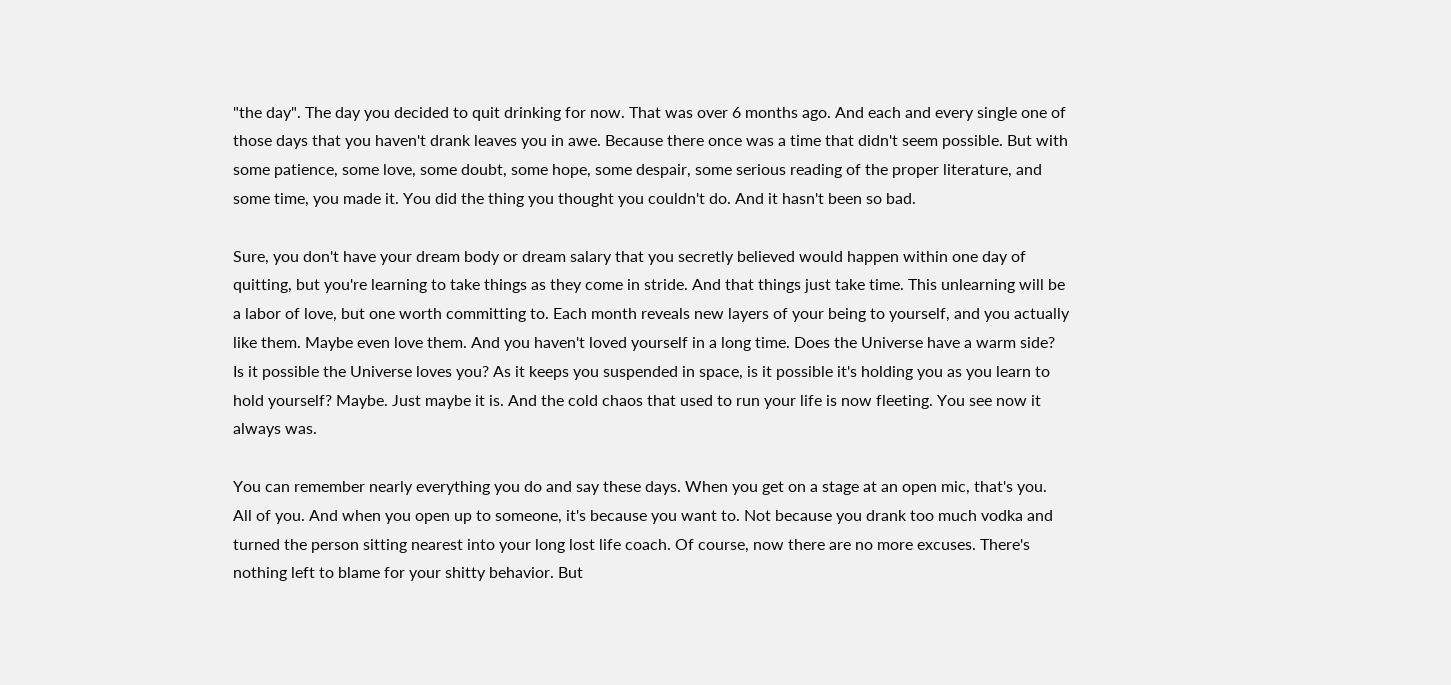"the day". The day you decided to quit drinking for now. That was over 6 months ago. And each and every single one of those days that you haven't drank leaves you in awe. Because there once was a time that didn't seem possible. But with some patience, some love, some doubt, some hope, some despair, some serious reading of the proper literature, and some time, you made it. You did the thing you thought you couldn't do. And it hasn't been so bad.

Sure, you don't have your dream body or dream salary that you secretly believed would happen within one day of quitting, but you're learning to take things as they come in stride. And that things just take time. This unlearning will be a labor of love, but one worth committing to. Each month reveals new layers of your being to yourself, and you actually like them. Maybe even love them. And you haven't loved yourself in a long time. Does the Universe have a warm side? Is it possible the Universe loves you? As it keeps you suspended in space, is it possible it's holding you as you learn to hold yourself? Maybe. Just maybe it is. And the cold chaos that used to run your life is now fleeting. You see now it always was.

You can remember nearly everything you do and say these days. When you get on a stage at an open mic, that's you. All of you. And when you open up to someone, it's because you want to. Not because you drank too much vodka and turned the person sitting nearest into your long lost life coach. Of course, now there are no more excuses. There's nothing left to blame for your shitty behavior. But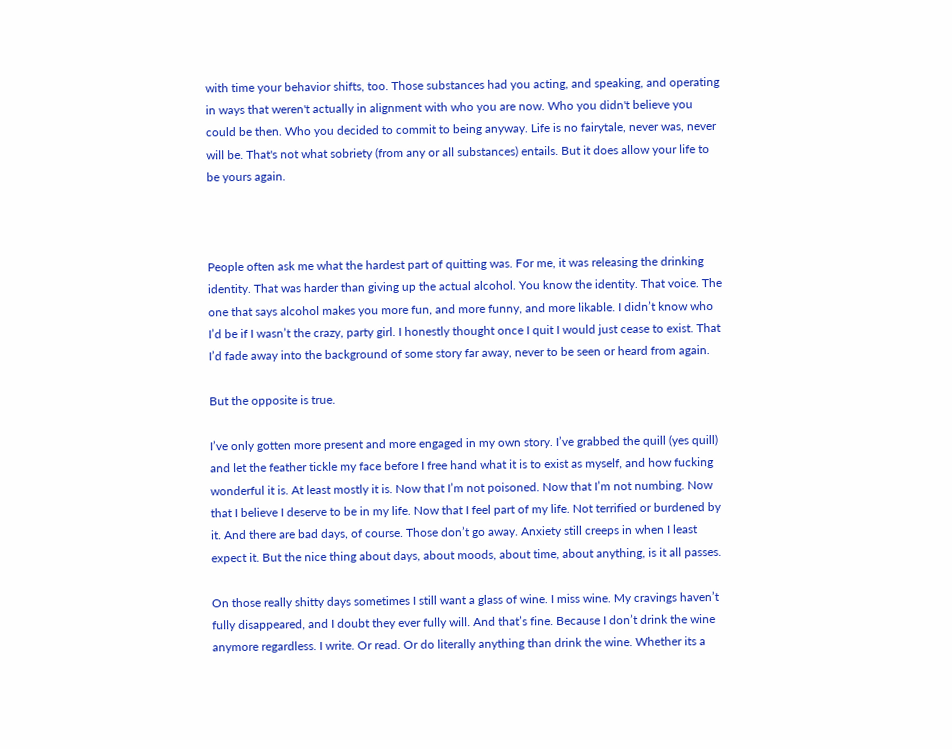with time your behavior shifts, too. Those substances had you acting, and speaking, and operating in ways that weren't actually in alignment with who you are now. Who you didn't believe you could be then. Who you decided to commit to being anyway. Life is no fairytale, never was, never will be. That's not what sobriety (from any or all substances) entails. But it does allow your life to be yours again.



People often ask me what the hardest part of quitting was. For me, it was releasing the drinking identity. That was harder than giving up the actual alcohol. You know the identity. That voice. The one that says alcohol makes you more fun, and more funny, and more likable. I didn’t know who I’d be if I wasn’t the crazy, party girl. I honestly thought once I quit I would just cease to exist. That I’d fade away into the background of some story far away, never to be seen or heard from again.

But the opposite is true.

I’ve only gotten more present and more engaged in my own story. I’ve grabbed the quill (yes quill) and let the feather tickle my face before I free hand what it is to exist as myself, and how fucking wonderful it is. At least mostly it is. Now that I’m not poisoned. Now that I’m not numbing. Now that I believe I deserve to be in my life. Now that I feel part of my life. Not terrified or burdened by it. And there are bad days, of course. Those don’t go away. Anxiety still creeps in when I least expect it. But the nice thing about days, about moods, about time, about anything, is it all passes.

On those really shitty days sometimes I still want a glass of wine. I miss wine. My cravings haven’t fully disappeared, and I doubt they ever fully will. And that’s fine. Because I don’t drink the wine anymore regardless. I write. Or read. Or do literally anything than drink the wine. Whether its a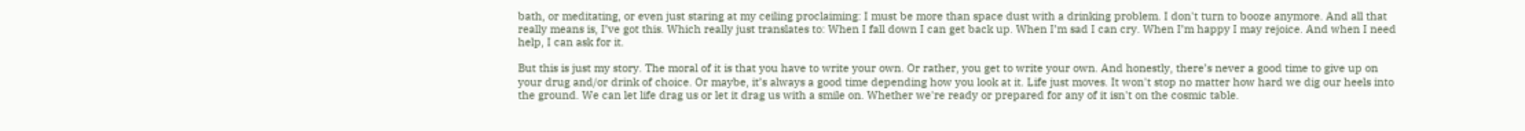bath, or meditating, or even just staring at my ceiling proclaiming: I must be more than space dust with a drinking problem. I don't turn to booze anymore. And all that really means is, I’ve got this. Which really just translates to: When I fall down I can get back up. When I’m sad I can cry. When I’m happy I may rejoice. And when I need help, I can ask for it.

But this is just my story. The moral of it is that you have to write your own. Or rather, you get to write your own. And honestly, there’s never a good time to give up on your drug and/or drink of choice. Or maybe, it’s always a good time depending how you look at it. Life just moves. It won't stop no matter how hard we dig our heels into the ground. We can let life drag us or let it drag us with a smile on. Whether we're ready or prepared for any of it isn't on the cosmic table.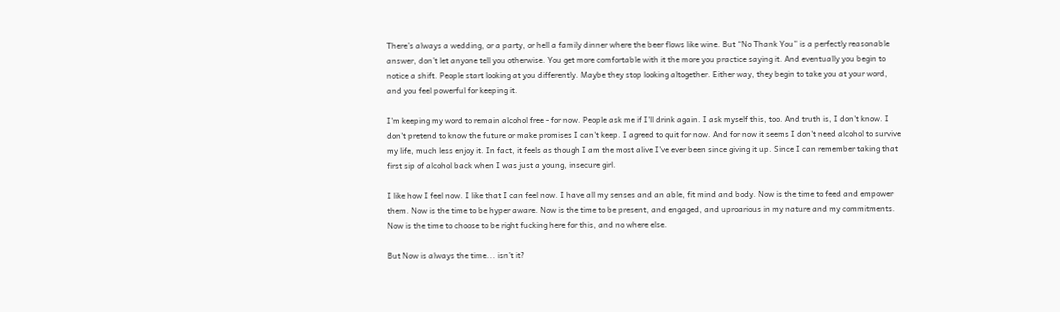There’s always a wedding, or a party, or hell a family dinner where the beer flows like wine. But “No Thank You” is a perfectly reasonable answer, don’t let anyone tell you otherwise. You get more comfortable with it the more you practice saying it. And eventually you begin to notice a shift. People start looking at you differently. Maybe they stop looking altogether. Either way, they begin to take you at your word, and you feel powerful for keeping it.

I'm keeping my word to remain alcohol free - for now. People ask me if I'll drink again. I ask myself this, too. And truth is, I don't know. I don't pretend to know the future or make promises I can't keep. I agreed to quit for now. And for now it seems I don't need alcohol to survive my life, much less enjoy it. In fact, it feels as though I am the most alive I've ever been since giving it up. Since I can remember taking that first sip of alcohol back when I was just a young, insecure girl.

I like how I feel now. I like that I can feel now. I have all my senses and an able, fit mind and body. Now is the time to feed and empower them. Now is the time to be hyper aware. Now is the time to be present, and engaged, and uproarious in my nature and my commitments. Now is the time to choose to be right fucking here for this, and no where else.

But Now is always the time... isn’t it?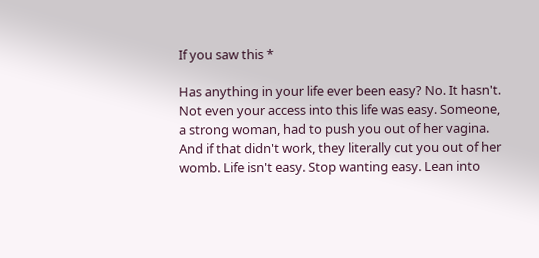If you saw this *

Has anything in your life ever been easy? No. It hasn't. Not even your access into this life was easy. Someone, a strong woman, had to push you out of her vagina. And if that didn't work, they literally cut you out of her womb. Life isn't easy. Stop wanting easy. Lean into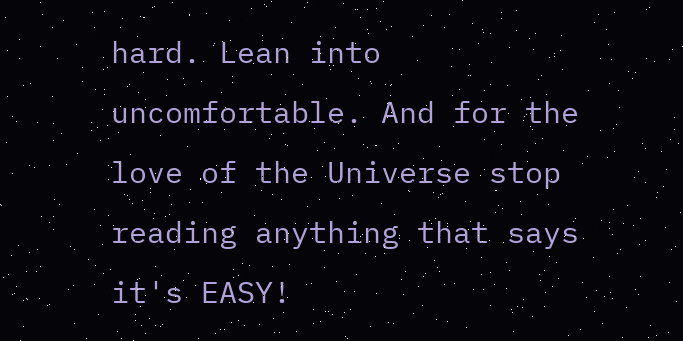hard. Lean into uncomfortable. And for the love of the Universe stop reading anything that says it's EASY!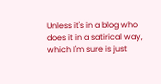Unless it's in a blog who does it in a satirical way, which I'm sure is just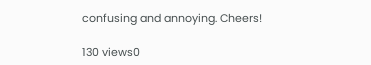confusing and annoying. Cheers!

130 views0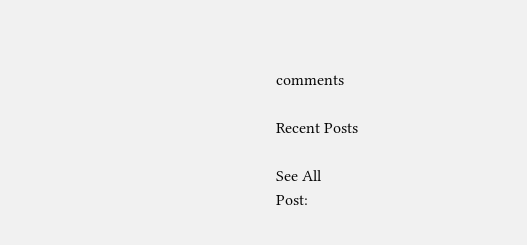comments

Recent Posts

See All
Post: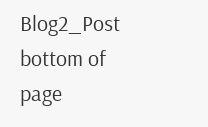Blog2_Post
bottom of page